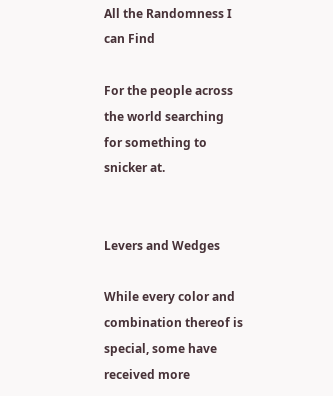All the Randomness I can Find

For the people across the world searching for something to snicker at.


Levers and Wedges

While every color and combination thereof is special, some have received more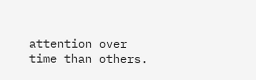attention over time than others.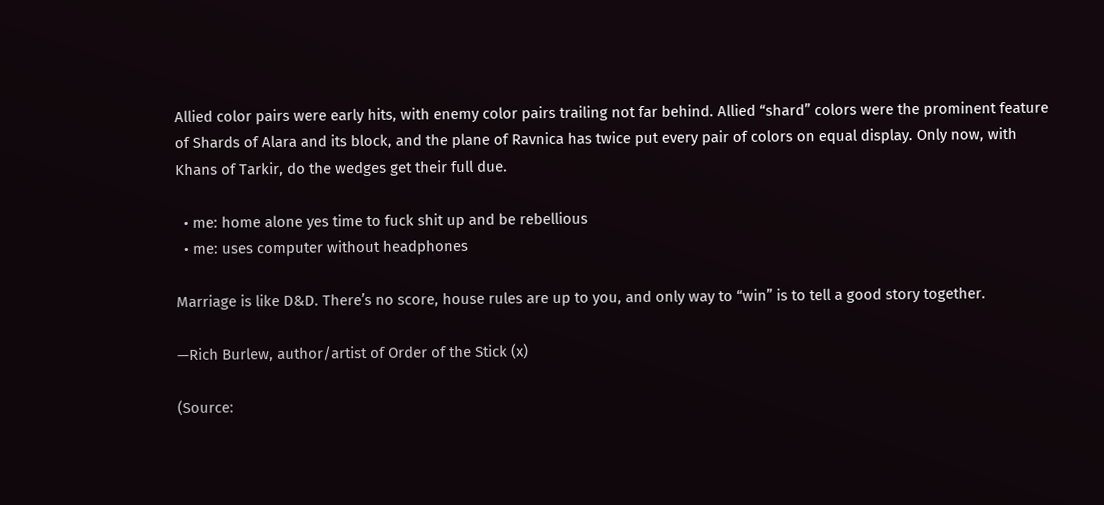Allied color pairs were early hits, with enemy color pairs trailing not far behind. Allied “shard” colors were the prominent feature of Shards of Alara and its block, and the plane of Ravnica has twice put every pair of colors on equal display. Only now, with Khans of Tarkir, do the wedges get their full due.

  • me: home alone yes time to fuck shit up and be rebellious
  • me: uses computer without headphones

Marriage is like D&D. There’s no score, house rules are up to you, and only way to “win” is to tell a good story together.

—Rich Burlew, author/artist of Order of the Stick (x)

(Source: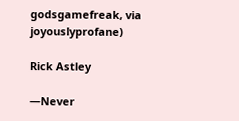godsgamefreak, via joyouslyprofane)

Rick Astley

—Never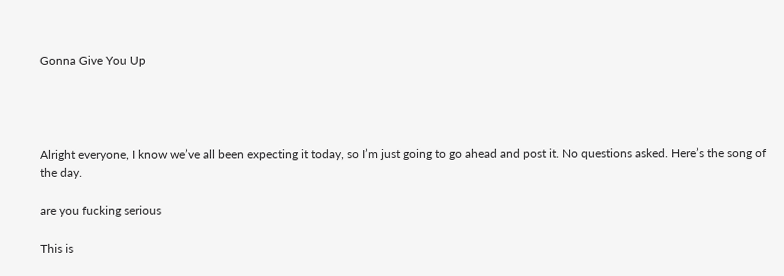Gonna Give You Up




Alright everyone, I know we’ve all been expecting it today, so I’m just going to go ahead and post it. No questions asked. Here’s the song of the day.

are you fucking serious

This is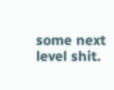some next level shit.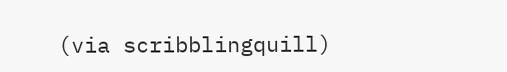(via scribblingquill)